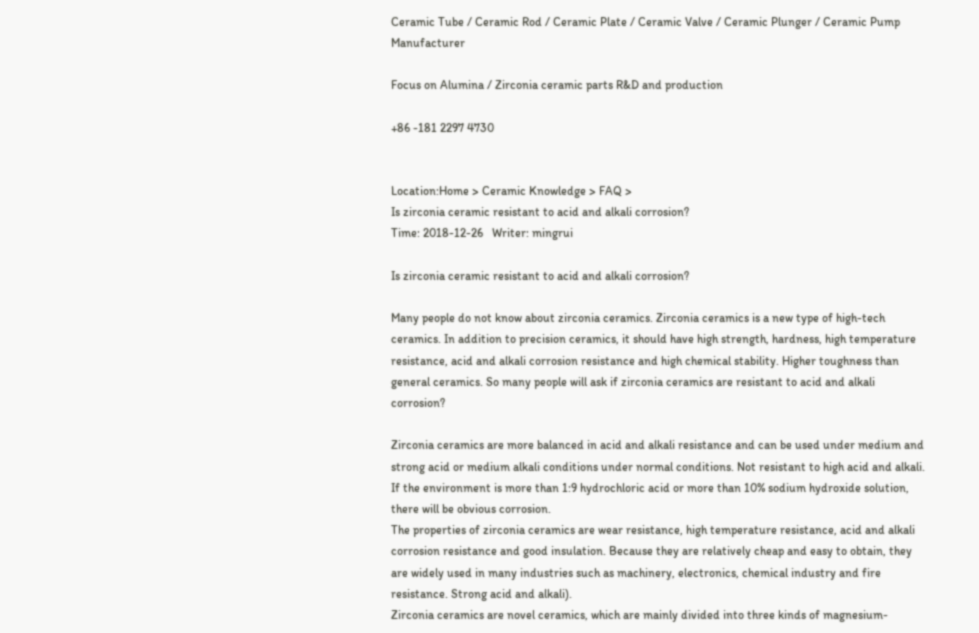Ceramic Tube / Ceramic Rod / Ceramic Plate / Ceramic Valve / Ceramic Plunger / Ceramic Pump Manufacturer

Focus on Alumina / Zirconia ceramic parts R&D and production

+86 -181 2297 4730


Location:Home > Ceramic Knowledge > FAQ >
Is zirconia ceramic resistant to acid and alkali corrosion?
Time: 2018-12-26   Writer: mingrui

Is zirconia ceramic resistant to acid and alkali corrosion?

Many people do not know about zirconia ceramics. Zirconia ceramics is a new type of high-tech ceramics. In addition to precision ceramics, it should have high strength, hardness, high temperature resistance, acid and alkali corrosion resistance and high chemical stability. Higher toughness than general ceramics. So many people will ask if zirconia ceramics are resistant to acid and alkali corrosion?

Zirconia ceramics are more balanced in acid and alkali resistance and can be used under medium and strong acid or medium alkali conditions under normal conditions. Not resistant to high acid and alkali. If the environment is more than 1:9 hydrochloric acid or more than 10% sodium hydroxide solution, there will be obvious corrosion.
The properties of zirconia ceramics are wear resistance, high temperature resistance, acid and alkali corrosion resistance and good insulation. Because they are relatively cheap and easy to obtain, they are widely used in many industries such as machinery, electronics, chemical industry and fire resistance. Strong acid and alkali).
Zirconia ceramics are novel ceramics, which are mainly divided into three kinds of magnesium-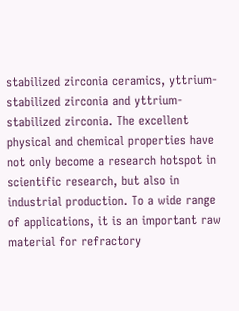stabilized zirconia ceramics, yttrium-stabilized zirconia and yttrium-stabilized zirconia. The excellent physical and chemical properties have not only become a research hotspot in scientific research, but also in industrial production. To a wide range of applications, it is an important raw material for refractory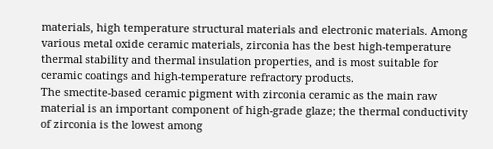materials, high temperature structural materials and electronic materials. Among various metal oxide ceramic materials, zirconia has the best high-temperature thermal stability and thermal insulation properties, and is most suitable for ceramic coatings and high-temperature refractory products.
The smectite-based ceramic pigment with zirconia ceramic as the main raw material is an important component of high-grade glaze; the thermal conductivity of zirconia is the lowest among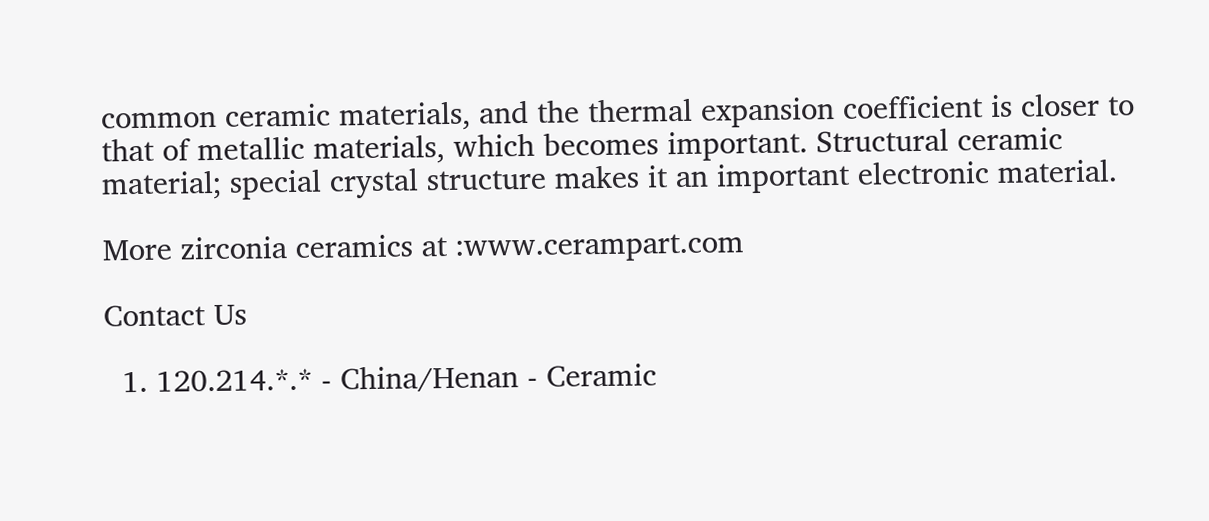common ceramic materials, and the thermal expansion coefficient is closer to that of metallic materials, which becomes important. Structural ceramic material; special crystal structure makes it an important electronic material.

More zirconia ceramics at :www.cerampart.com

Contact Us

  1. 120.214.*.* - China/Henan - Ceramic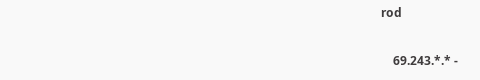rod

    69.243.*.* -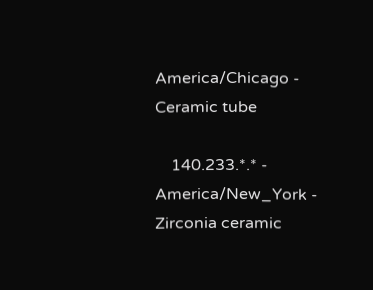America/Chicago - Ceramic tube

    140.233.*.* - America/New_York - Zirconia ceramic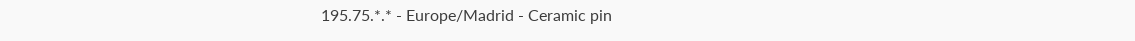195.75.*.* - Europe/Madrid - Ceramic pin